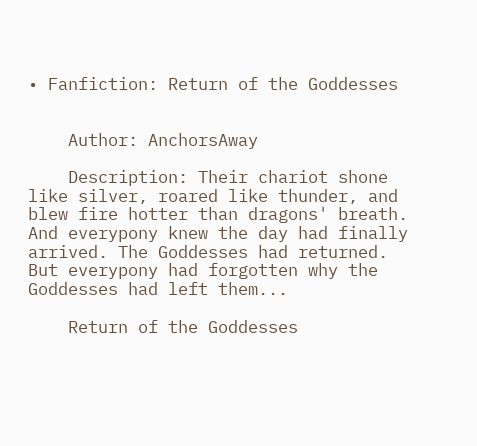• Fanfiction: Return of the Goddesses


    Author: AnchorsAway

    Description: Their chariot shone like silver, roared like thunder, and blew fire hotter than dragons' breath. And everypony knew the day had finally arrived. The Goddesses had returned. But everypony had forgotten why the Goddesses had left them...

    Return of the Goddesses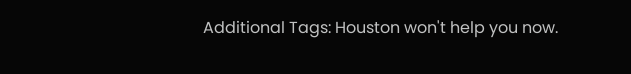Additional Tags: Houston won't help you now.